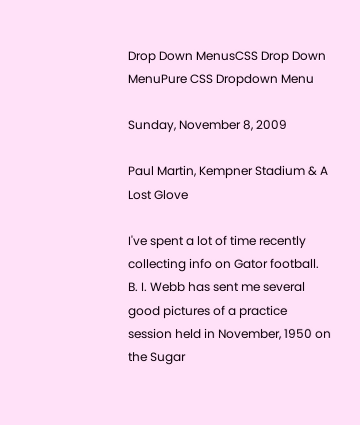Drop Down MenusCSS Drop Down MenuPure CSS Dropdown Menu

Sunday, November 8, 2009

Paul Martin, Kempner Stadium & A Lost Glove

I've spent a lot of time recently collecting info on Gator football. B. I. Webb has sent me several good pictures of a practice session held in November, 1950 on the Sugar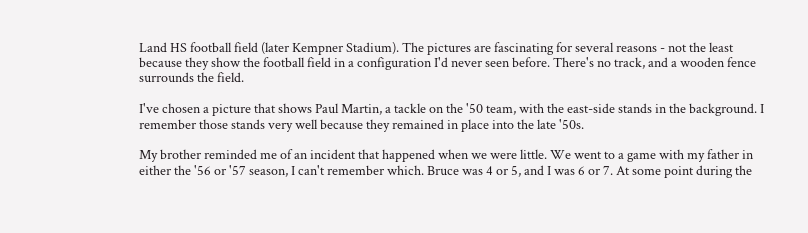Land HS football field (later Kempner Stadium). The pictures are fascinating for several reasons - not the least because they show the football field in a configuration I'd never seen before. There's no track, and a wooden fence surrounds the field.

I've chosen a picture that shows Paul Martin, a tackle on the '50 team, with the east-side stands in the background. I remember those stands very well because they remained in place into the late '50s.

My brother reminded me of an incident that happened when we were little. We went to a game with my father in either the '56 or '57 season, I can't remember which. Bruce was 4 or 5, and I was 6 or 7. At some point during the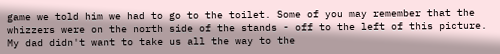game we told him we had to go to the toilet. Some of you may remember that the whizzers were on the north side of the stands - off to the left of this picture. My dad didn't want to take us all the way to the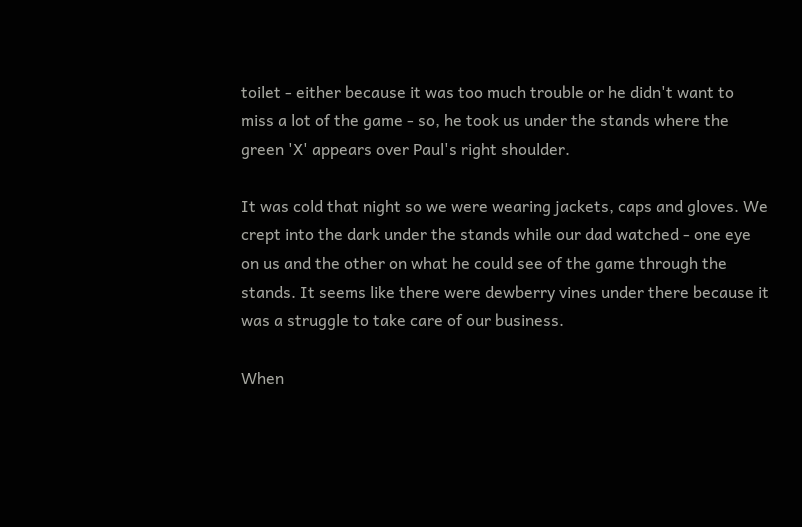toilet - either because it was too much trouble or he didn't want to miss a lot of the game - so, he took us under the stands where the green 'X' appears over Paul's right shoulder.

It was cold that night so we were wearing jackets, caps and gloves. We crept into the dark under the stands while our dad watched - one eye on us and the other on what he could see of the game through the stands. It seems like there were dewberry vines under there because it was a struggle to take care of our business.

When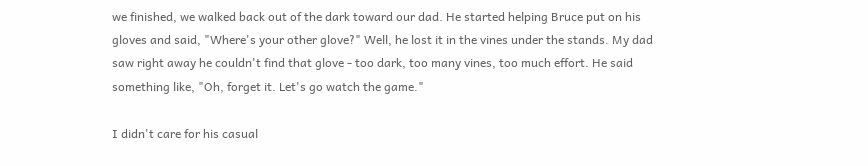we finished, we walked back out of the dark toward our dad. He started helping Bruce put on his gloves and said, "Where's your other glove?" Well, he lost it in the vines under the stands. My dad saw right away he couldn't find that glove - too dark, too many vines, too much effort. He said something like, "Oh, forget it. Let's go watch the game."

I didn't care for his casual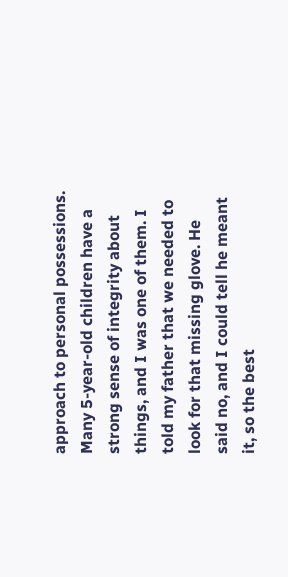approach to personal possessions. Many 5-year-old children have a strong sense of integrity about things, and I was one of them. I told my father that we needed to look for that missing glove. He said no, and I could tell he meant it, so the best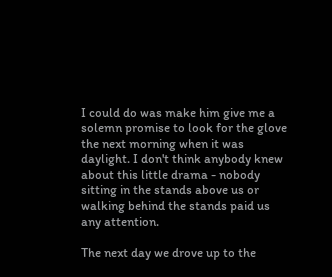I could do was make him give me a solemn promise to look for the glove the next morning when it was daylight. I don't think anybody knew about this little drama - nobody sitting in the stands above us or walking behind the stands paid us any attention.

The next day we drove up to the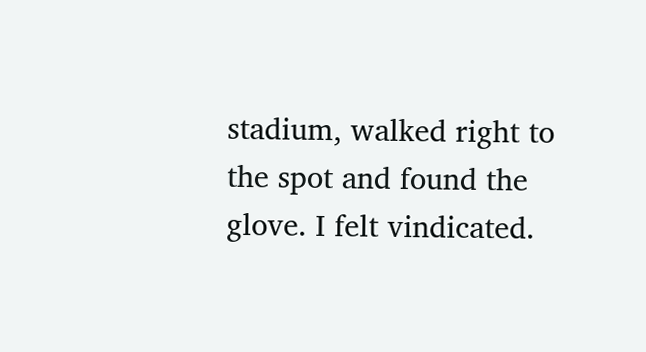stadium, walked right to the spot and found the glove. I felt vindicated.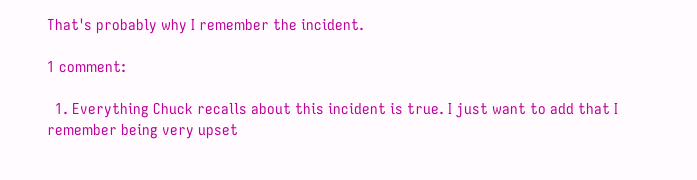That's probably why I remember the incident.

1 comment:

  1. Everything Chuck recalls about this incident is true. I just want to add that I remember being very upset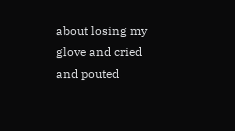about losing my glove and cried and pouted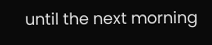until the next morning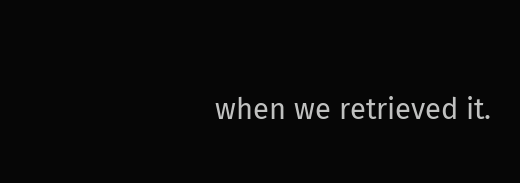when we retrieved it.